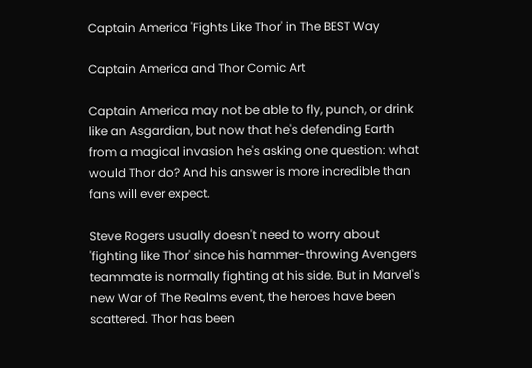Captain America 'Fights Like Thor' in The BEST Way

Captain America and Thor Comic Art

Captain America may not be able to fly, punch, or drink like an Asgardian, but now that he's defending Earth from a magical invasion he's asking one question: what would Thor do? And his answer is more incredible than fans will ever expect.

Steve Rogers usually doesn't need to worry about 'fighting like Thor' since his hammer-throwing Avengers teammate is normally fighting at his side. But in Marvel's new War of The Realms event, the heroes have been scattered. Thor has been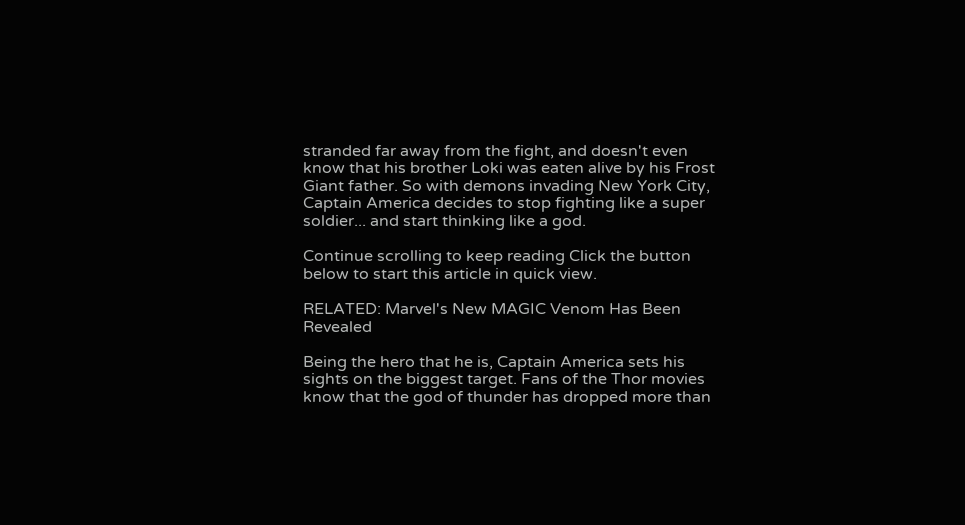stranded far away from the fight, and doesn't even know that his brother Loki was eaten alive by his Frost Giant father. So with demons invading New York City, Captain America decides to stop fighting like a super soldier... and start thinking like a god.

Continue scrolling to keep reading Click the button below to start this article in quick view.

RELATED: Marvel's New MAGIC Venom Has Been Revealed

Being the hero that he is, Captain America sets his sights on the biggest target. Fans of the Thor movies know that the god of thunder has dropped more than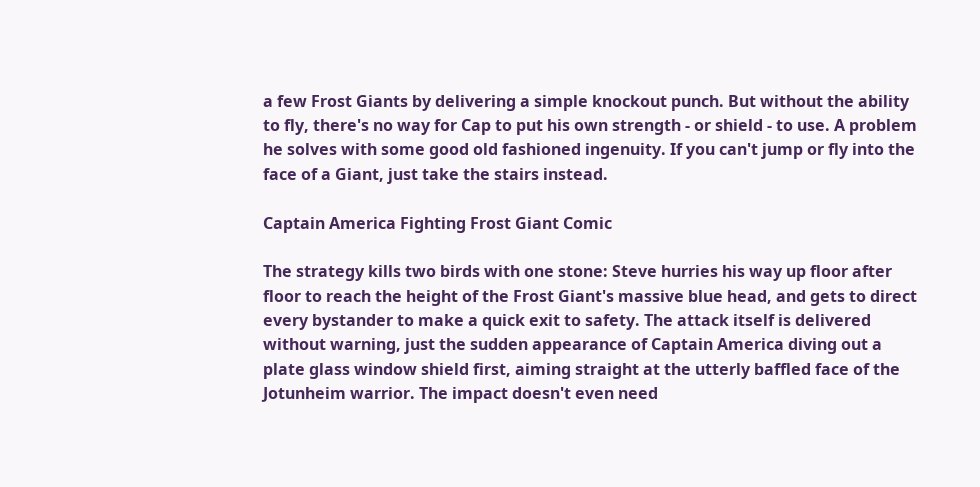a few Frost Giants by delivering a simple knockout punch. But without the ability to fly, there's no way for Cap to put his own strength - or shield - to use. A problem he solves with some good old fashioned ingenuity. If you can't jump or fly into the face of a Giant, just take the stairs instead.

Captain America Fighting Frost Giant Comic

The strategy kills two birds with one stone: Steve hurries his way up floor after floor to reach the height of the Frost Giant's massive blue head, and gets to direct every bystander to make a quick exit to safety. The attack itself is delivered without warning, just the sudden appearance of Captain America diving out a plate glass window shield first, aiming straight at the utterly baffled face of the Jotunheim warrior. The impact doesn't even need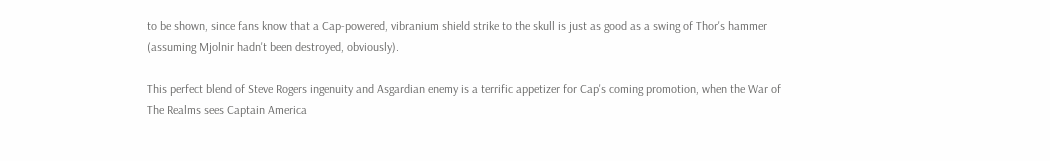to be shown, since fans know that a Cap-powered, vibranium shield strike to the skull is just as good as a swing of Thor's hammer (assuming Mjolnir hadn't been destroyed, obviously).

This perfect blend of Steve Rogers ingenuity and Asgardian enemy is a terrific appetizer for Cap's coming promotion, when the War of The Realms sees Captain America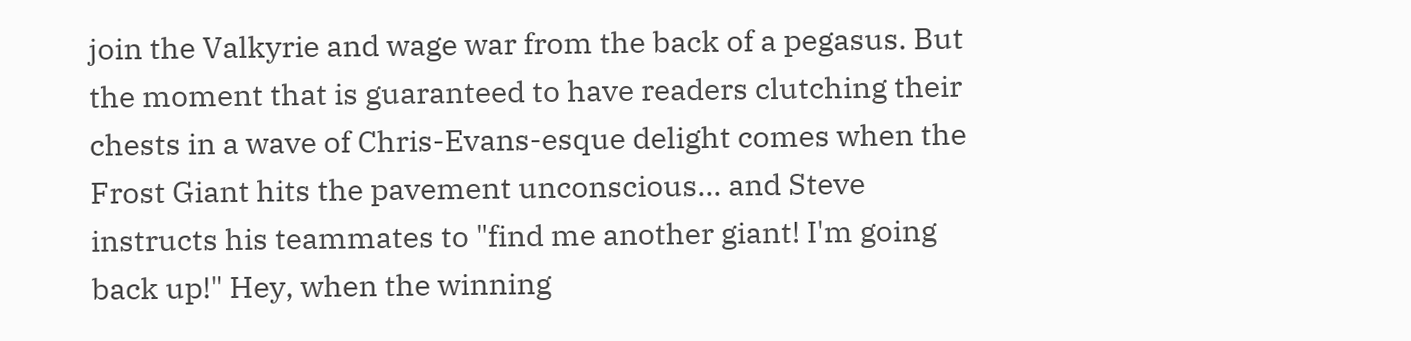join the Valkyrie and wage war from the back of a pegasus. But the moment that is guaranteed to have readers clutching their chests in a wave of Chris-Evans-esque delight comes when the Frost Giant hits the pavement unconscious... and Steve instructs his teammates to "find me another giant! I'm going back up!" Hey, when the winning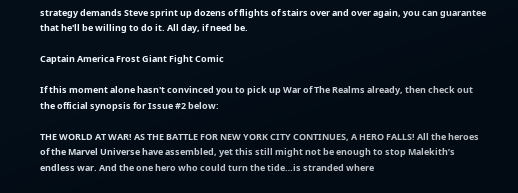strategy demands Steve sprint up dozens of flights of stairs over and over again, you can guarantee that he'll be willing to do it. All day, if need be.

Captain America Frost Giant Fight Comic

If this moment alone hasn't convinced you to pick up War of The Realms already, then check out the official synopsis for Issue #2 below:

THE WORLD AT WAR! AS THE BATTLE FOR NEW YORK CITY CONTINUES, A HERO FALLS! All the heroes of the Marvel Universe have assembled, yet this still might not be enough to stop Malekith’s endless war. And the one hero who could turn the tide…is stranded where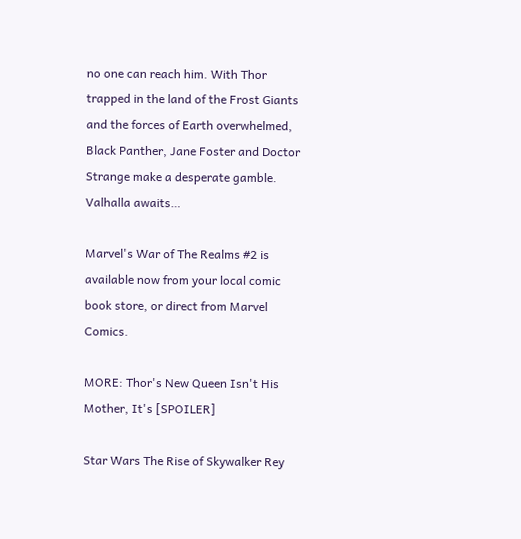no one can reach him. With Thor trapped in the land of the Frost Giants and the forces of Earth overwhelmed, Black Panther, Jane Foster and Doctor Strange make a desperate gamble. Valhalla awaits…

Marvel's War of The Realms #2 is available now from your local comic book store, or direct from Marvel Comics.

MORE: Thor's New Queen Isn't His Mother, It's [SPOILER]

Star Wars The Rise of Skywalker Rey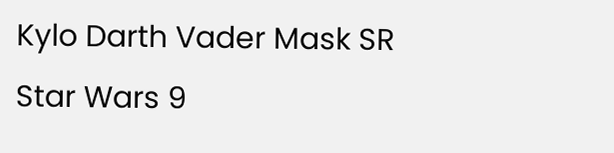Kylo Darth Vader Mask SR
Star Wars 9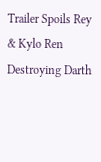Trailer Spoils Rey & Kylo Ren Destroying Darth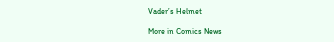Vader’s Helmet

More in Comics News